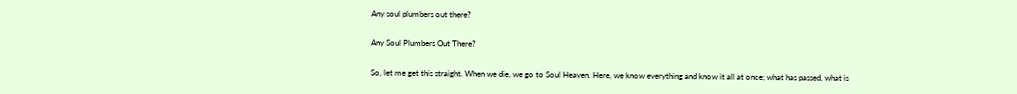Any soul plumbers out there?

Any Soul Plumbers Out There?

So, let me get this straight. When we die, we go to Soul Heaven. Here, we know everything and know it all at once; what has passed, what is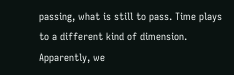passing, what is still to pass. Time plays to a different kind of dimension. Apparently, we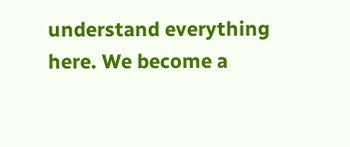understand everything here. We become a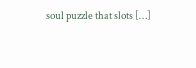soul puzzle that slots […]